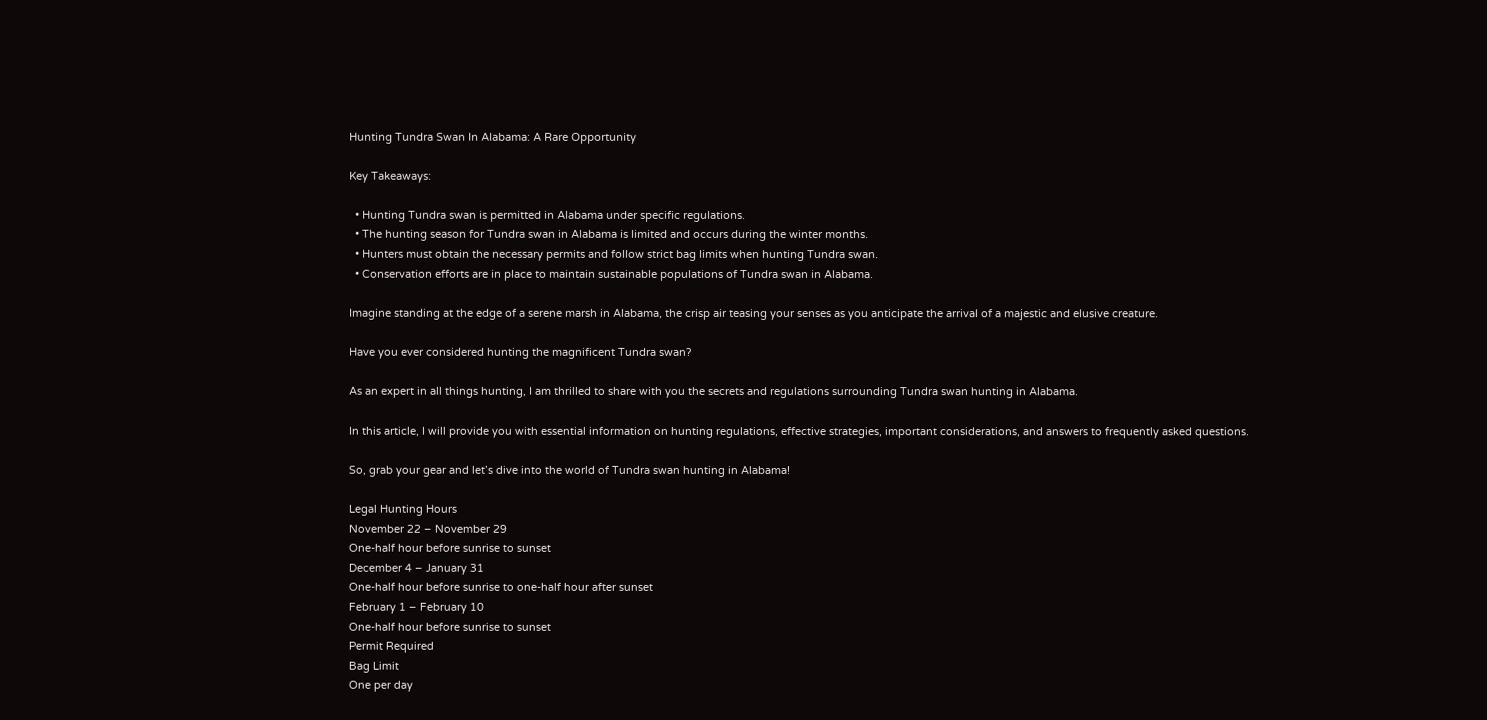Hunting Tundra Swan In Alabama: A Rare Opportunity

Key Takeaways:

  • Hunting Tundra swan is permitted in Alabama under specific regulations.
  • The hunting season for Tundra swan in Alabama is limited and occurs during the winter months.
  • Hunters must obtain the necessary permits and follow strict bag limits when hunting Tundra swan.
  • Conservation efforts are in place to maintain sustainable populations of Tundra swan in Alabama.

Imagine standing at the edge of a serene marsh in Alabama, the crisp air teasing your senses as you anticipate the arrival of a majestic and elusive creature.

Have you ever considered hunting the magnificent Tundra swan?

As an expert in all things hunting, I am thrilled to share with you the secrets and regulations surrounding Tundra swan hunting in Alabama.

In this article, I will provide you with essential information on hunting regulations, effective strategies, important considerations, and answers to frequently asked questions.

So, grab your gear and let’s dive into the world of Tundra swan hunting in Alabama!

Legal Hunting Hours
November 22 – November 29
One-half hour before sunrise to sunset
December 4 – January 31
One-half hour before sunrise to one-half hour after sunset
February 1 – February 10
One-half hour before sunrise to sunset
Permit Required
Bag Limit
One per day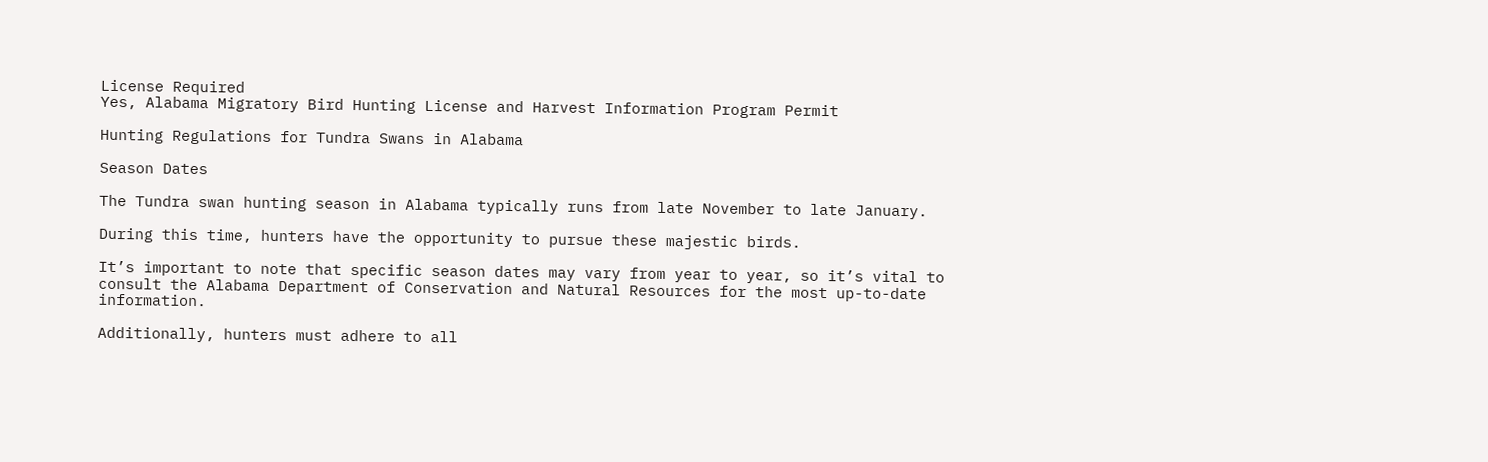License Required
Yes, Alabama Migratory Bird Hunting License and Harvest Information Program Permit

Hunting Regulations for Tundra Swans in Alabama

Season Dates

The Tundra swan hunting season in Alabama typically runs from late November to late January.

During this time, hunters have the opportunity to pursue these majestic birds.

It’s important to note that specific season dates may vary from year to year, so it’s vital to consult the Alabama Department of Conservation and Natural Resources for the most up-to-date information.

Additionally, hunters must adhere to all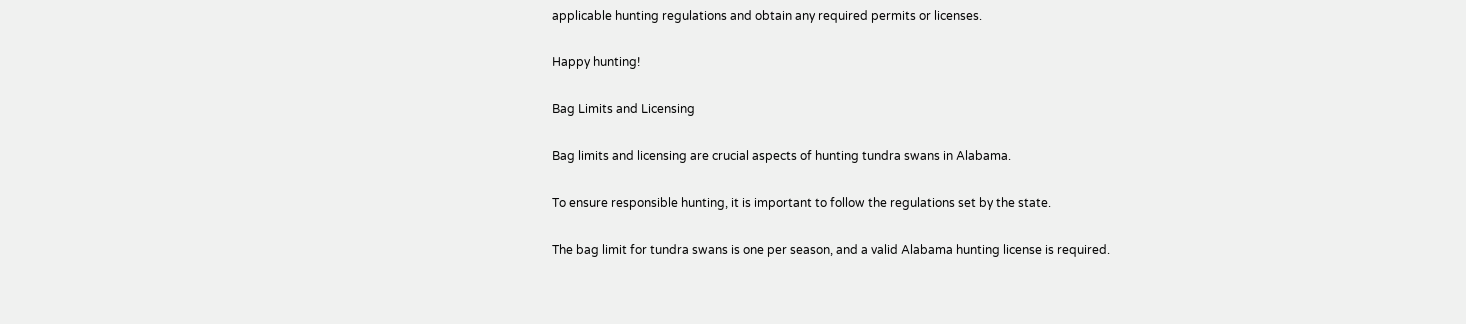applicable hunting regulations and obtain any required permits or licenses.

Happy hunting!

Bag Limits and Licensing

Bag limits and licensing are crucial aspects of hunting tundra swans in Alabama.

To ensure responsible hunting, it is important to follow the regulations set by the state.

The bag limit for tundra swans is one per season, and a valid Alabama hunting license is required.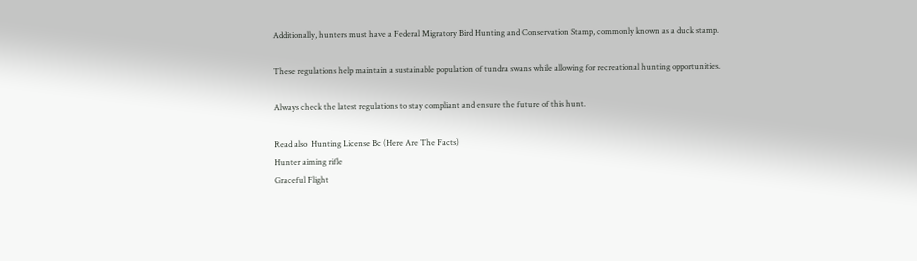Additionally, hunters must have a Federal Migratory Bird Hunting and Conservation Stamp, commonly known as a duck stamp.

These regulations help maintain a sustainable population of tundra swans while allowing for recreational hunting opportunities.

Always check the latest regulations to stay compliant and ensure the future of this hunt.

Read also  Hunting License Bc (Here Are The Facts)
Hunter aiming rifle
Graceful Flight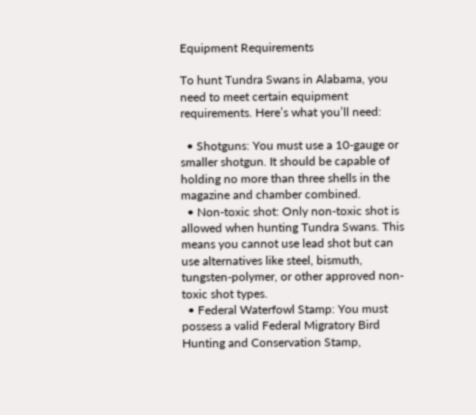Equipment Requirements

To hunt Tundra Swans in Alabama, you need to meet certain equipment requirements. Here’s what you’ll need:

  • Shotguns: You must use a 10-gauge or smaller shotgun. It should be capable of holding no more than three shells in the magazine and chamber combined.
  • Non-toxic shot: Only non-toxic shot is allowed when hunting Tundra Swans. This means you cannot use lead shot but can use alternatives like steel, bismuth, tungsten-polymer, or other approved non-toxic shot types.
  • Federal Waterfowl Stamp: You must possess a valid Federal Migratory Bird Hunting and Conservation Stamp,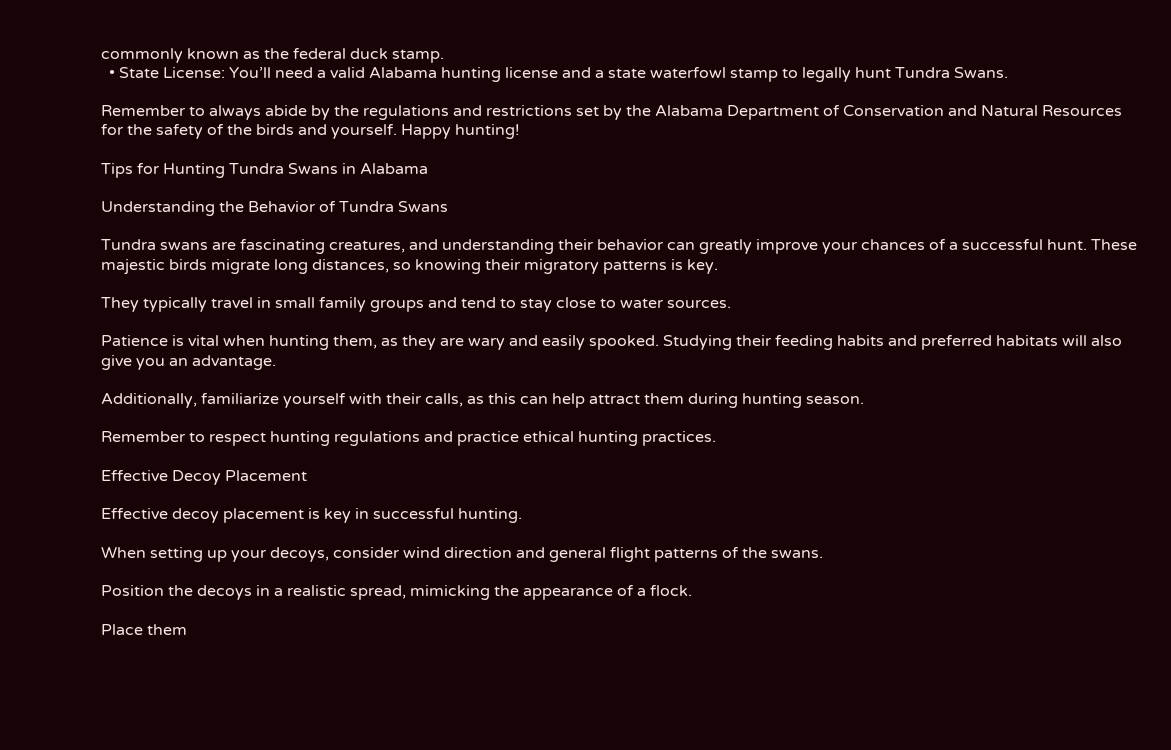commonly known as the federal duck stamp.
  • State License: You’ll need a valid Alabama hunting license and a state waterfowl stamp to legally hunt Tundra Swans.

Remember to always abide by the regulations and restrictions set by the Alabama Department of Conservation and Natural Resources for the safety of the birds and yourself. Happy hunting!

Tips for Hunting Tundra Swans in Alabama

Understanding the Behavior of Tundra Swans

Tundra swans are fascinating creatures, and understanding their behavior can greatly improve your chances of a successful hunt. These majestic birds migrate long distances, so knowing their migratory patterns is key.

They typically travel in small family groups and tend to stay close to water sources.

Patience is vital when hunting them, as they are wary and easily spooked. Studying their feeding habits and preferred habitats will also give you an advantage.

Additionally, familiarize yourself with their calls, as this can help attract them during hunting season.

Remember to respect hunting regulations and practice ethical hunting practices.

Effective Decoy Placement

Effective decoy placement is key in successful hunting.

When setting up your decoys, consider wind direction and general flight patterns of the swans.

Position the decoys in a realistic spread, mimicking the appearance of a flock.

Place them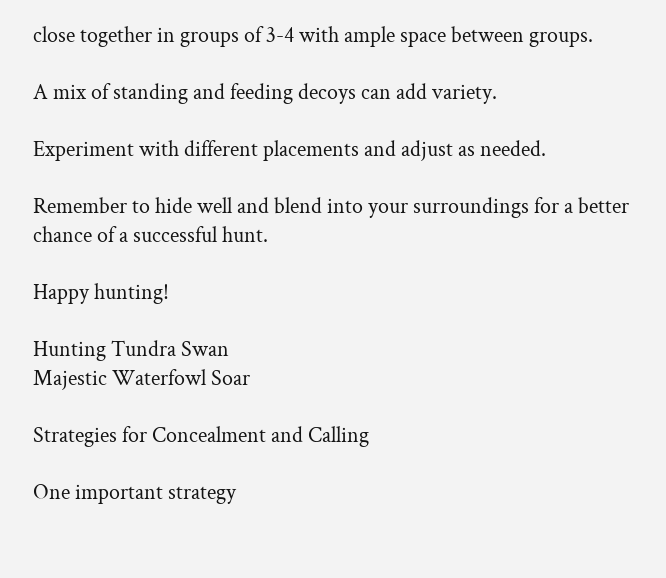close together in groups of 3-4 with ample space between groups.

A mix of standing and feeding decoys can add variety.

Experiment with different placements and adjust as needed.

Remember to hide well and blend into your surroundings for a better chance of a successful hunt.

Happy hunting!

Hunting Tundra Swan
Majestic Waterfowl Soar

Strategies for Concealment and Calling

One important strategy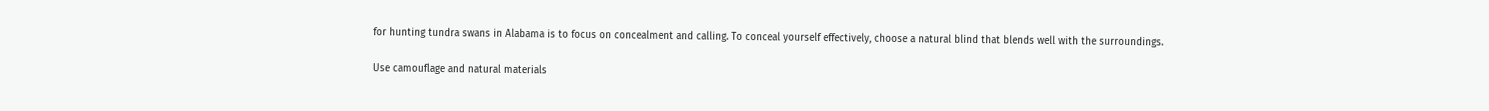for hunting tundra swans in Alabama is to focus on concealment and calling. To conceal yourself effectively, choose a natural blind that blends well with the surroundings.

Use camouflage and natural materials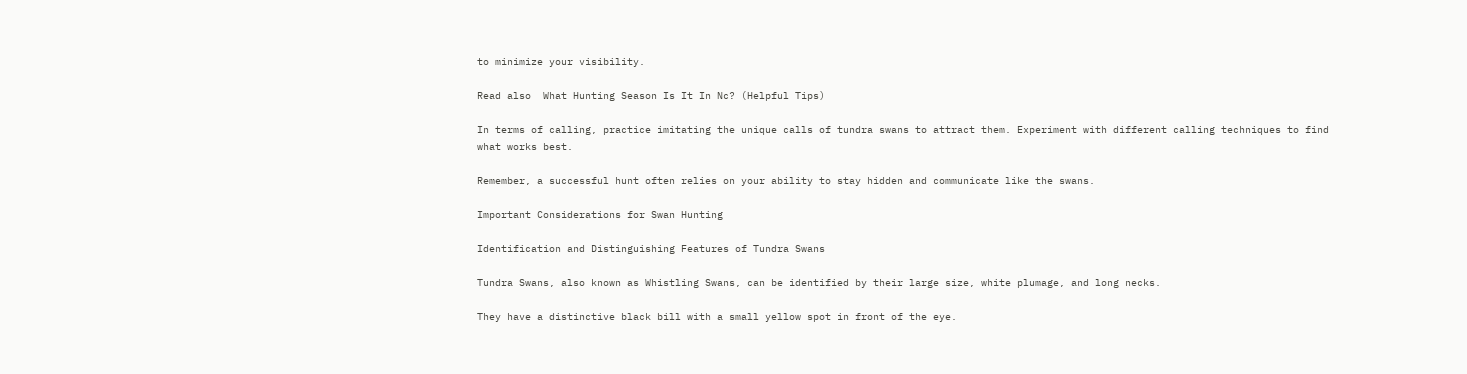to minimize your visibility.

Read also  What Hunting Season Is It In Nc? (Helpful Tips)

In terms of calling, practice imitating the unique calls of tundra swans to attract them. Experiment with different calling techniques to find what works best.

Remember, a successful hunt often relies on your ability to stay hidden and communicate like the swans.

Important Considerations for Swan Hunting

Identification and Distinguishing Features of Tundra Swans

Tundra Swans, also known as Whistling Swans, can be identified by their large size, white plumage, and long necks.

They have a distinctive black bill with a small yellow spot in front of the eye.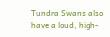Tundra Swans also have a loud, high-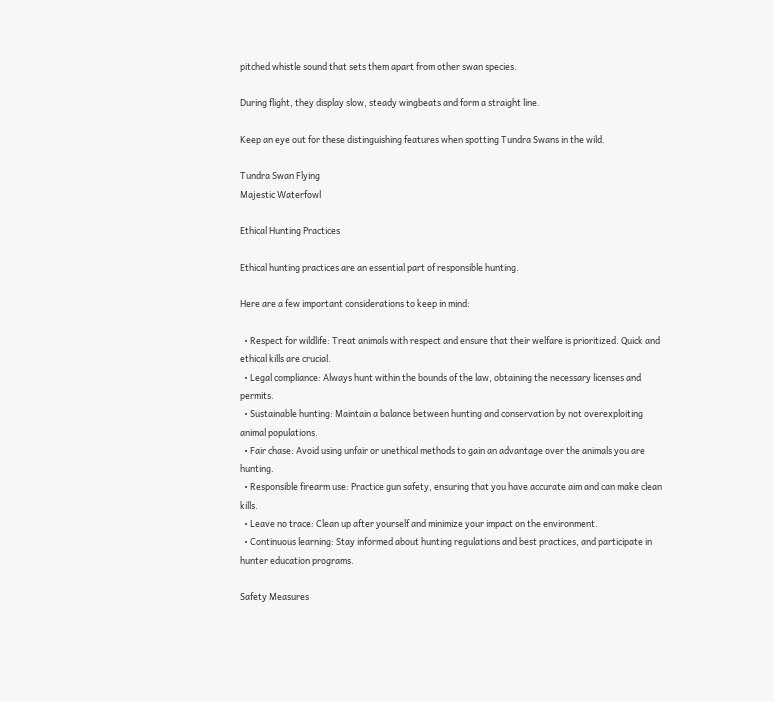pitched whistle sound that sets them apart from other swan species.

During flight, they display slow, steady wingbeats and form a straight line.

Keep an eye out for these distinguishing features when spotting Tundra Swans in the wild.

Tundra Swan Flying
Majestic Waterfowl

Ethical Hunting Practices

Ethical hunting practices are an essential part of responsible hunting.

Here are a few important considerations to keep in mind:

  • Respect for wildlife: Treat animals with respect and ensure that their welfare is prioritized. Quick and ethical kills are crucial.
  • Legal compliance: Always hunt within the bounds of the law, obtaining the necessary licenses and permits.
  • Sustainable hunting: Maintain a balance between hunting and conservation by not overexploiting animal populations.
  • Fair chase: Avoid using unfair or unethical methods to gain an advantage over the animals you are hunting.
  • Responsible firearm use: Practice gun safety, ensuring that you have accurate aim and can make clean kills.
  • Leave no trace: Clean up after yourself and minimize your impact on the environment.
  • Continuous learning: Stay informed about hunting regulations and best practices, and participate in hunter education programs.

Safety Measures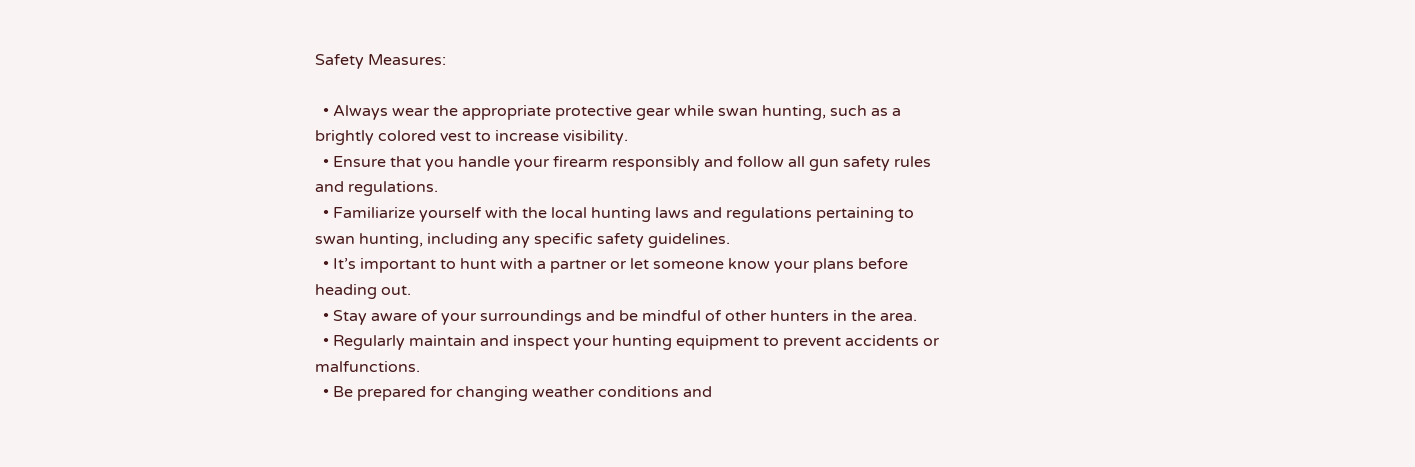Safety Measures:

  • Always wear the appropriate protective gear while swan hunting, such as a brightly colored vest to increase visibility.
  • Ensure that you handle your firearm responsibly and follow all gun safety rules and regulations.
  • Familiarize yourself with the local hunting laws and regulations pertaining to swan hunting, including any specific safety guidelines.
  • It’s important to hunt with a partner or let someone know your plans before heading out.
  • Stay aware of your surroundings and be mindful of other hunters in the area.
  • Regularly maintain and inspect your hunting equipment to prevent accidents or malfunctions.
  • Be prepared for changing weather conditions and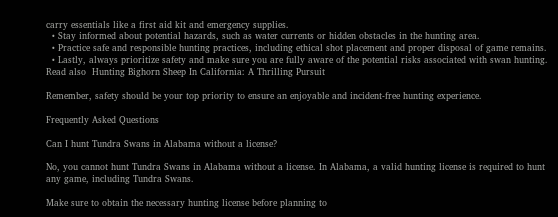carry essentials like a first aid kit and emergency supplies.
  • Stay informed about potential hazards, such as water currents or hidden obstacles in the hunting area.
  • Practice safe and responsible hunting practices, including ethical shot placement and proper disposal of game remains.
  • Lastly, always prioritize safety and make sure you are fully aware of the potential risks associated with swan hunting.
Read also  Hunting Bighorn Sheep In California: A Thrilling Pursuit

Remember, safety should be your top priority to ensure an enjoyable and incident-free hunting experience.

Frequently Asked Questions

Can I hunt Tundra Swans in Alabama without a license?

No, you cannot hunt Tundra Swans in Alabama without a license. In Alabama, a valid hunting license is required to hunt any game, including Tundra Swans.

Make sure to obtain the necessary hunting license before planning to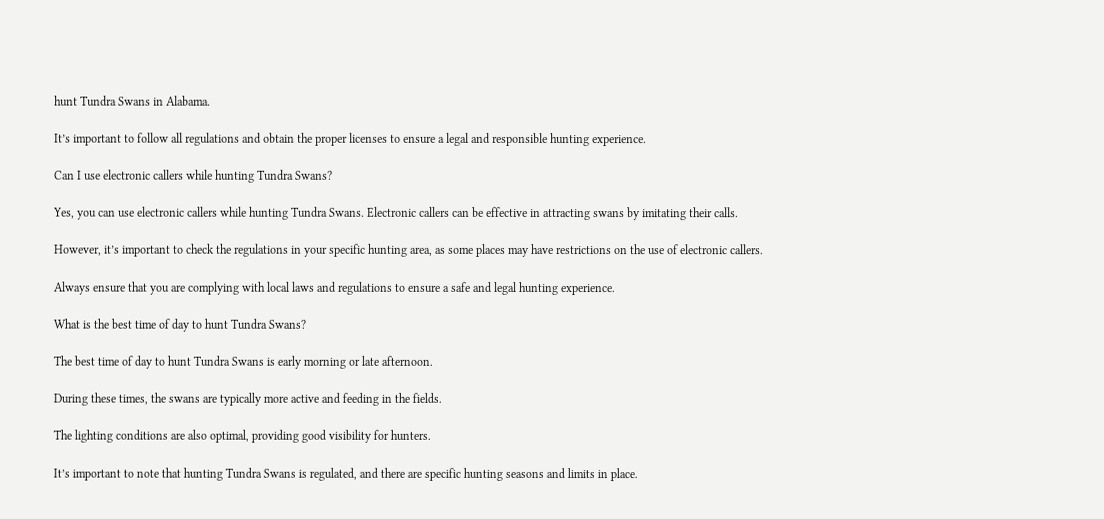hunt Tundra Swans in Alabama.

It’s important to follow all regulations and obtain the proper licenses to ensure a legal and responsible hunting experience.

Can I use electronic callers while hunting Tundra Swans?

Yes, you can use electronic callers while hunting Tundra Swans. Electronic callers can be effective in attracting swans by imitating their calls.

However, it’s important to check the regulations in your specific hunting area, as some places may have restrictions on the use of electronic callers.

Always ensure that you are complying with local laws and regulations to ensure a safe and legal hunting experience.

What is the best time of day to hunt Tundra Swans?

The best time of day to hunt Tundra Swans is early morning or late afternoon.

During these times, the swans are typically more active and feeding in the fields.

The lighting conditions are also optimal, providing good visibility for hunters.

It’s important to note that hunting Tundra Swans is regulated, and there are specific hunting seasons and limits in place.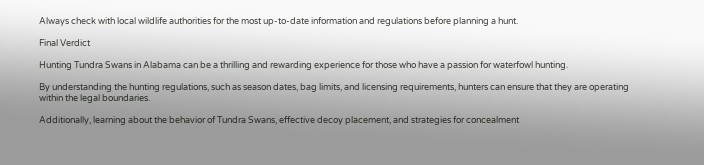Always check with local wildlife authorities for the most up-to-date information and regulations before planning a hunt.

Final Verdict

Hunting Tundra Swans in Alabama can be a thrilling and rewarding experience for those who have a passion for waterfowl hunting.

By understanding the hunting regulations, such as season dates, bag limits, and licensing requirements, hunters can ensure that they are operating within the legal boundaries.

Additionally, learning about the behavior of Tundra Swans, effective decoy placement, and strategies for concealment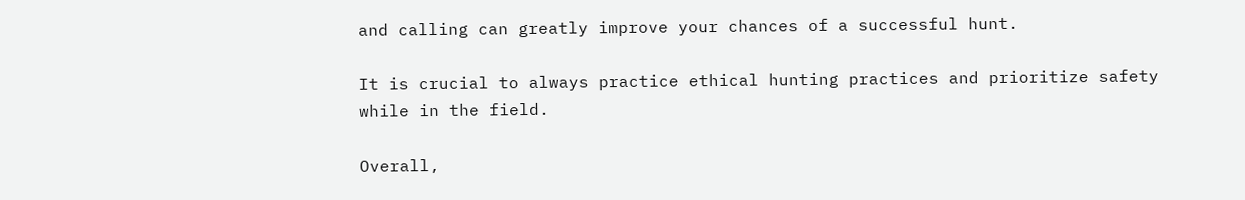and calling can greatly improve your chances of a successful hunt.

It is crucial to always practice ethical hunting practices and prioritize safety while in the field.

Overall,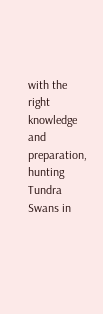with the right knowledge and preparation, hunting Tundra Swans in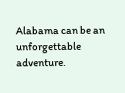Alabama can be an unforgettable adventure.